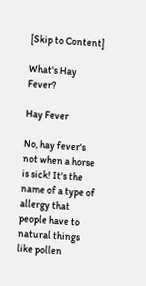[Skip to Content]

What's Hay Fever?

Hay Fever

No, hay fever's not when a horse is sick! It's the name of a type of allergy that people have to natural things like pollen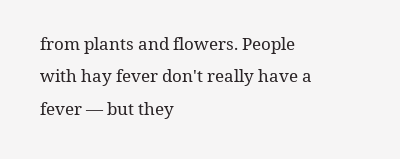from plants and flowers. People with hay fever don't really have a fever — but they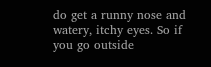do get a runny nose and watery, itchy eyes. So if you go outside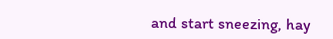and start sneezing, hay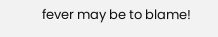fever may be to blame!